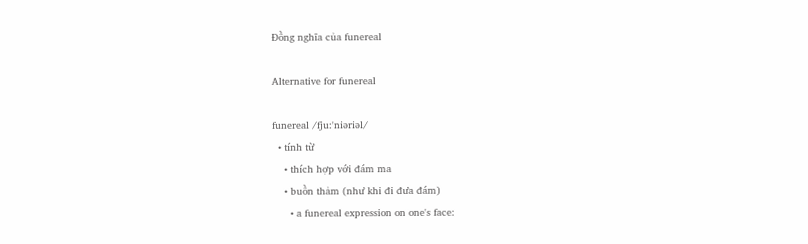Đồng nghĩa của funereal

Alternative for funereal

funereal /fju:'niəriəl/
  • tính từ
    • thích hợp với đám ma
    • buồn thảm (như khi đi đưa đám)
      • a funereal expression on one's face: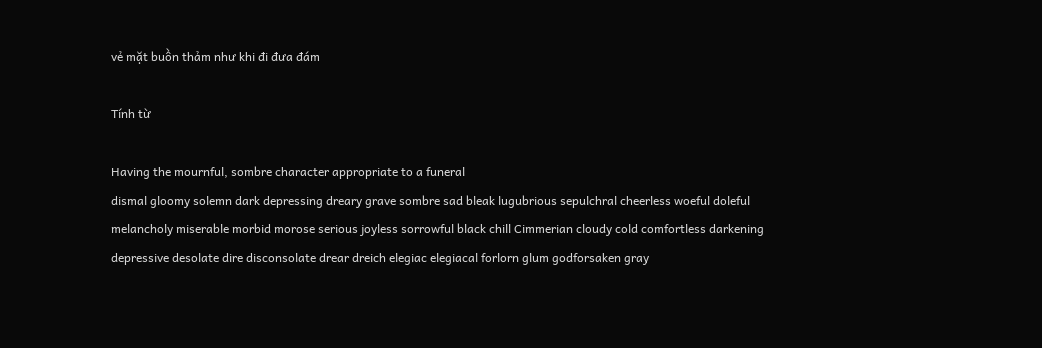vẻ mặt buồn thảm như khi đi đưa đám

Tính từ

Having the mournful, sombre character appropriate to a funeral
dismal gloomy solemn dark depressing dreary grave sombre sad bleak lugubrious sepulchral cheerless woeful doleful melancholy miserable morbid morose serious joyless sorrowful black chill Cimmerian cloudy cold comfortless darkening depressive desolate dire disconsolate drear dreich elegiac elegiacal forlorn glum godforsaken gray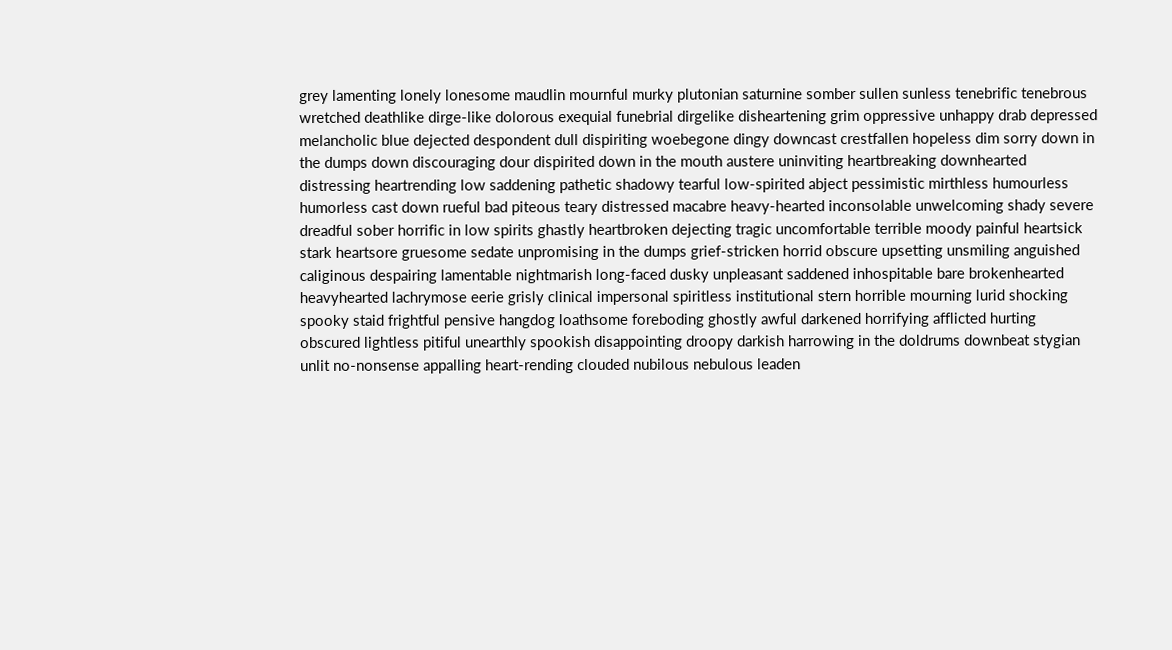grey lamenting lonely lonesome maudlin mournful murky plutonian saturnine somber sullen sunless tenebrific tenebrous wretched deathlike dirge-like dolorous exequial funebrial dirgelike disheartening grim oppressive unhappy drab depressed melancholic blue dejected despondent dull dispiriting woebegone dingy downcast crestfallen hopeless dim sorry down in the dumps down discouraging dour dispirited down in the mouth austere uninviting heartbreaking downhearted distressing heartrending low saddening pathetic shadowy tearful low-spirited abject pessimistic mirthless humourless humorless cast down rueful bad piteous teary distressed macabre heavy-hearted inconsolable unwelcoming shady severe dreadful sober horrific in low spirits ghastly heartbroken dejecting tragic uncomfortable terrible moody painful heartsick stark heartsore gruesome sedate unpromising in the dumps grief-stricken horrid obscure upsetting unsmiling anguished caliginous despairing lamentable nightmarish long-faced dusky unpleasant saddened inhospitable bare brokenhearted heavyhearted lachrymose eerie grisly clinical impersonal spiritless institutional stern horrible mourning lurid shocking spooky staid frightful pensive hangdog loathsome foreboding ghostly awful darkened horrifying afflicted hurting obscured lightless pitiful unearthly spookish disappointing droopy darkish harrowing in the doldrums downbeat stygian unlit no-nonsense appalling heart-rending clouded nubilous nebulous leaden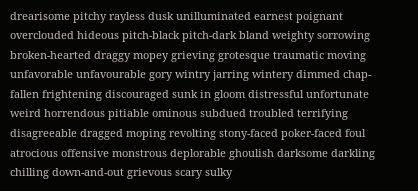drearisome pitchy rayless dusk unilluminated earnest poignant overclouded hideous pitch-black pitch-dark bland weighty sorrowing broken-hearted draggy mopey grieving grotesque traumatic moving unfavorable unfavourable gory wintry jarring wintery dimmed chap-fallen frightening discouraged sunk in gloom distressful unfortunate weird horrendous pitiable ominous subdued troubled terrifying disagreeable dragged moping revolting stony-faced poker-faced foul atrocious offensive monstrous deplorable ghoulish darksome darkling chilling down-and-out grievous scary sulky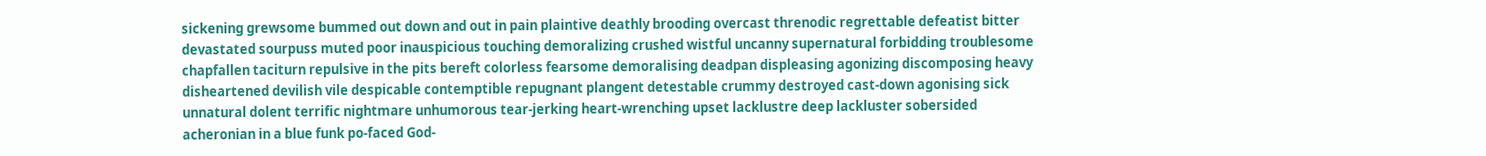sickening grewsome bummed out down and out in pain plaintive deathly brooding overcast threnodic regrettable defeatist bitter devastated sourpuss muted poor inauspicious touching demoralizing crushed wistful uncanny supernatural forbidding troublesome chapfallen taciturn repulsive in the pits bereft colorless fearsome demoralising deadpan displeasing agonizing discomposing heavy disheartened devilish vile despicable contemptible repugnant plangent detestable crummy destroyed cast-down agonising sick unnatural dolent terrific nightmare unhumorous tear-jerking heart-wrenching upset lacklustre deep lackluster sobersided acheronian in a blue funk po-faced God-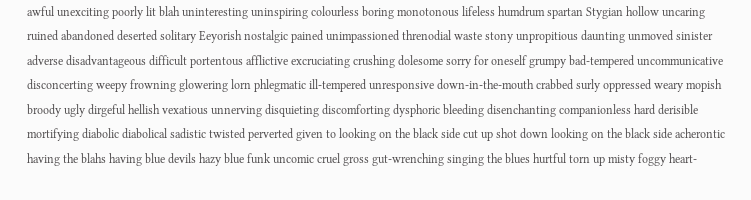awful unexciting poorly lit blah uninteresting uninspiring colourless boring monotonous lifeless humdrum spartan Stygian hollow uncaring ruined abandoned deserted solitary Eeyorish nostalgic pained unimpassioned threnodial waste stony unpropitious daunting unmoved sinister adverse disadvantageous difficult portentous afflictive excruciating crushing dolesome sorry for oneself grumpy bad-tempered uncommunicative disconcerting weepy frowning glowering lorn phlegmatic ill-tempered unresponsive down-in-the-mouth crabbed surly oppressed weary mopish broody ugly dirgeful hellish vexatious unnerving disquieting discomforting dysphoric bleeding disenchanting companionless hard derisible mortifying diabolic diabolical sadistic twisted perverted given to looking on the black side cut up shot down looking on the black side acherontic having the blahs having blue devils hazy blue funk uncomic cruel gross gut-wrenching singing the blues hurtful torn up misty foggy heart-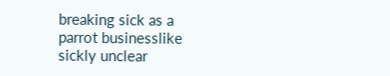breaking sick as a parrot businesslike sickly unclear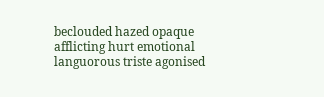beclouded hazed opaque afflicting hurt emotional languorous triste agonised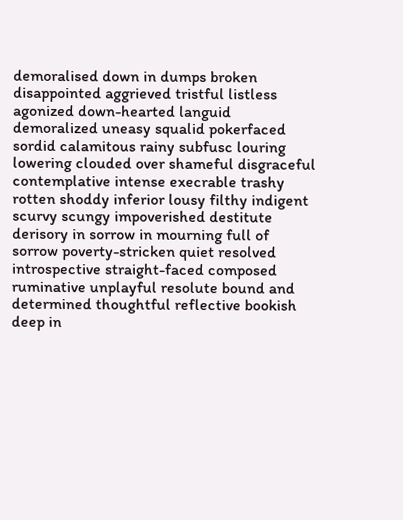demoralised down in dumps broken disappointed aggrieved tristful listless agonized down-hearted languid demoralized uneasy squalid pokerfaced sordid calamitous rainy subfusc louring lowering clouded over shameful disgraceful contemplative intense execrable trashy rotten shoddy inferior lousy filthy indigent scurvy scungy impoverished destitute derisory in sorrow in mourning full of sorrow poverty-stricken quiet resolved introspective straight-faced composed ruminative unplayful resolute bound and determined thoughtful reflective bookish deep in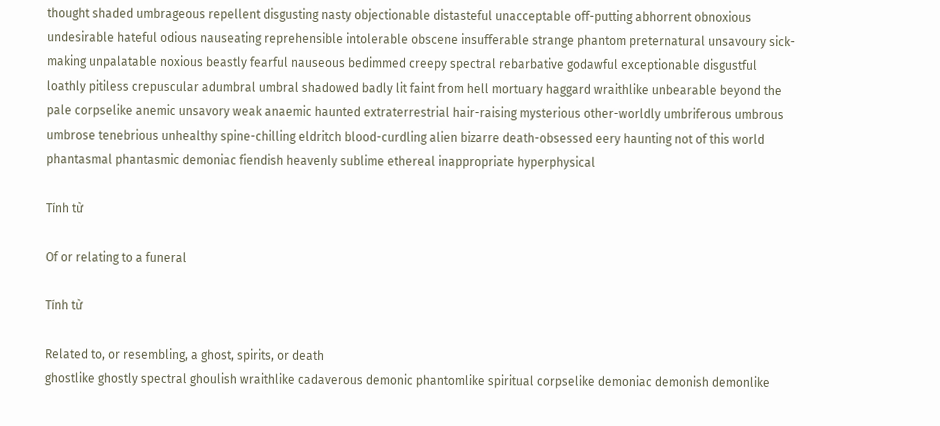thought shaded umbrageous repellent disgusting nasty objectionable distasteful unacceptable off-putting abhorrent obnoxious undesirable hateful odious nauseating reprehensible intolerable obscene insufferable strange phantom preternatural unsavoury sick-making unpalatable noxious beastly fearful nauseous bedimmed creepy spectral rebarbative godawful exceptionable disgustful loathly pitiless crepuscular adumbral umbral shadowed badly lit faint from hell mortuary haggard wraithlike unbearable beyond the pale corpselike anemic unsavory weak anaemic haunted extraterrestrial hair-raising mysterious other-worldly umbriferous umbrous umbrose tenebrious unhealthy spine-chilling eldritch blood-curdling alien bizarre death-obsessed eery haunting not of this world phantasmal phantasmic demoniac fiendish heavenly sublime ethereal inappropriate hyperphysical

Tính từ

Of or relating to a funeral

Tính từ

Related to, or resembling, a ghost, spirits, or death
ghostlike ghostly spectral ghoulish wraithlike cadaverous demonic phantomlike spiritual corpselike demoniac demonish demonlike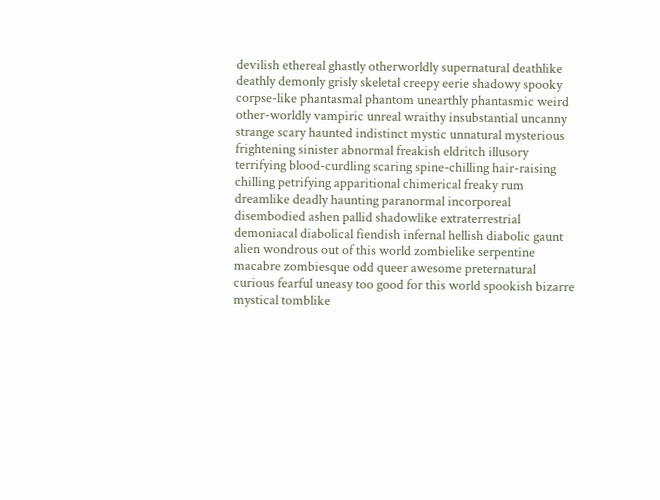devilish ethereal ghastly otherworldly supernatural deathlike deathly demonly grisly skeletal creepy eerie shadowy spooky corpse-like phantasmal phantom unearthly phantasmic weird other-worldly vampiric unreal wraithy insubstantial uncanny strange scary haunted indistinct mystic unnatural mysterious frightening sinister abnormal freakish eldritch illusory terrifying blood-curdling scaring spine-chilling hair-raising chilling petrifying apparitional chimerical freaky rum dreamlike deadly haunting paranormal incorporeal disembodied ashen pallid shadowlike extraterrestrial demoniacal diabolical fiendish infernal hellish diabolic gaunt alien wondrous out of this world zombielike serpentine macabre zombiesque odd queer awesome preternatural curious fearful uneasy too good for this world spookish bizarre mystical tomblike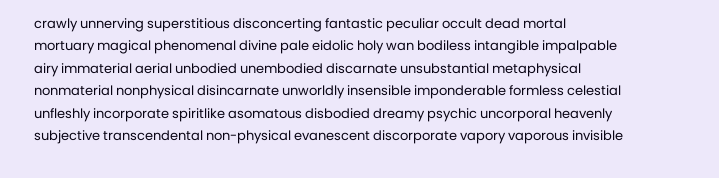crawly unnerving superstitious disconcerting fantastic peculiar occult dead mortal mortuary magical phenomenal divine pale eidolic holy wan bodiless intangible impalpable airy immaterial aerial unbodied unembodied discarnate unsubstantial metaphysical nonmaterial nonphysical disincarnate unworldly insensible imponderable formless celestial unfleshly incorporate spiritlike asomatous disbodied dreamy psychic uncorporal heavenly subjective transcendental non-physical evanescent discorporate vapory vaporous invisible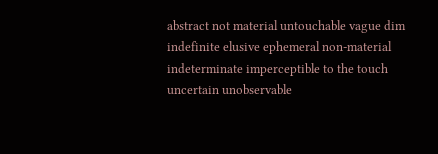abstract not material untouchable vague dim indefinite elusive ephemeral non-material indeterminate imperceptible to the touch uncertain unobservable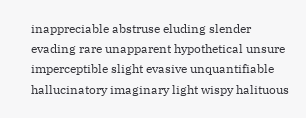inappreciable abstruse eluding slender evading rare unapparent hypothetical unsure imperceptible slight evasive unquantifiable hallucinatory imaginary light wispy halituous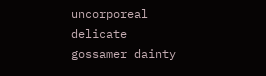uncorporeal delicate gossamer dainty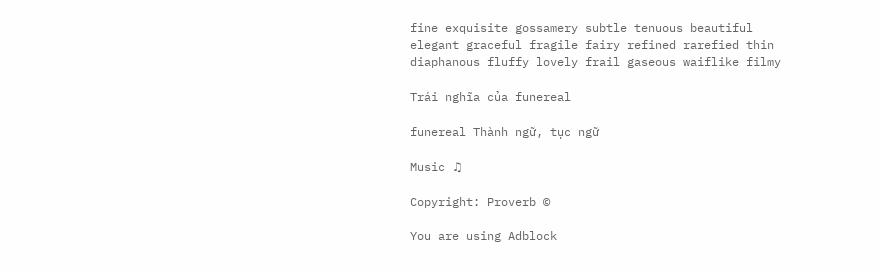fine exquisite gossamery subtle tenuous beautiful elegant graceful fragile fairy refined rarefied thin diaphanous fluffy lovely frail gaseous waiflike filmy

Trái nghĩa của funereal

funereal Thành ngữ, tục ngữ

Music ♫

Copyright: Proverb ©

You are using Adblock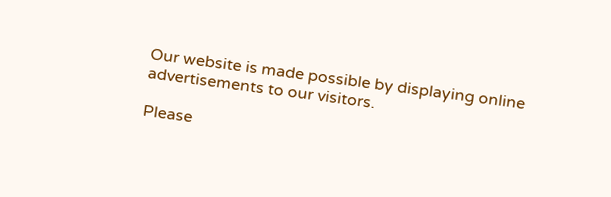Our website is made possible by displaying online advertisements to our visitors.

Please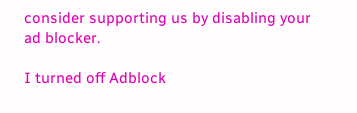consider supporting us by disabling your ad blocker.

I turned off Adblock